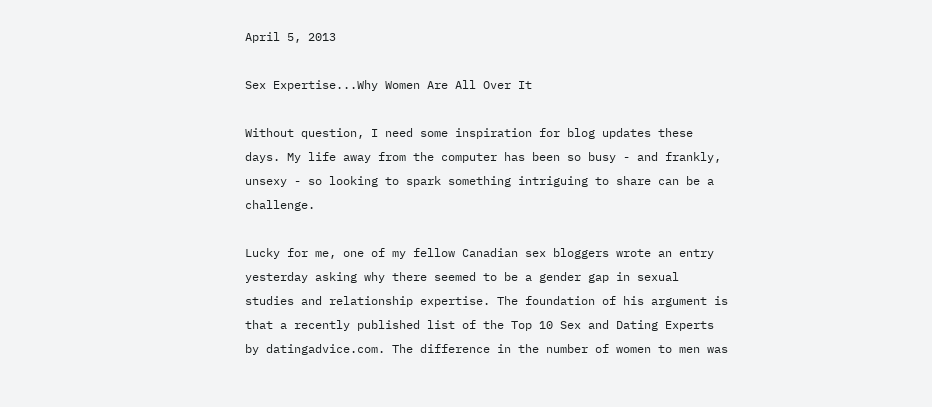April 5, 2013

Sex Expertise...Why Women Are All Over It

Without question, I need some inspiration for blog updates these days. My life away from the computer has been so busy - and frankly, unsexy - so looking to spark something intriguing to share can be a challenge.

Lucky for me, one of my fellow Canadian sex bloggers wrote an entry yesterday asking why there seemed to be a gender gap in sexual studies and relationship expertise. The foundation of his argument is that a recently published list of the Top 10 Sex and Dating Experts by datingadvice.com. The difference in the number of women to men was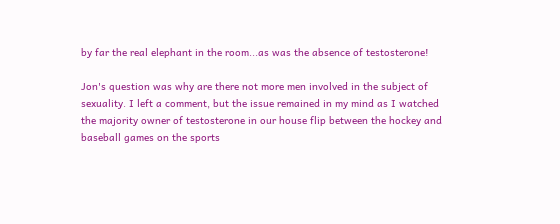by far the real elephant in the room...as was the absence of testosterone!

Jon's question was why are there not more men involved in the subject of sexuality. I left a comment, but the issue remained in my mind as I watched the majority owner of testosterone in our house flip between the hockey and baseball games on the sports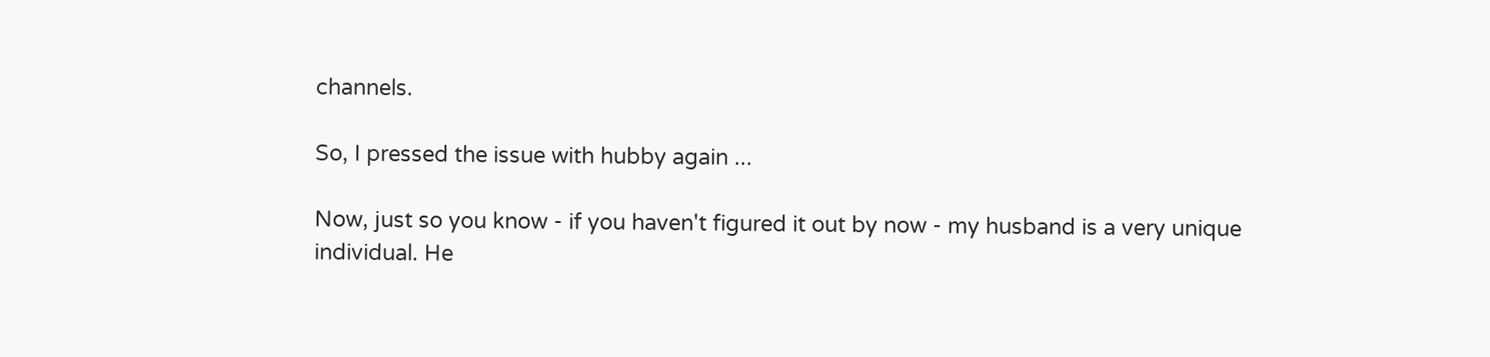channels.

So, I pressed the issue with hubby again ...

Now, just so you know - if you haven't figured it out by now - my husband is a very unique individual. He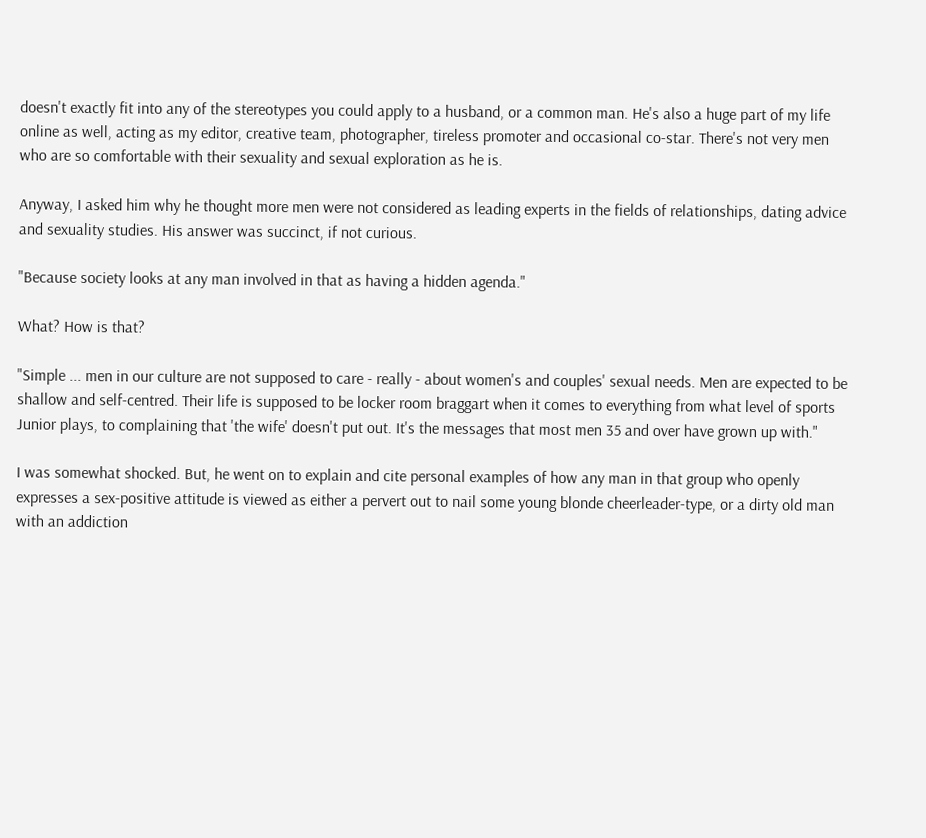doesn't exactly fit into any of the stereotypes you could apply to a husband, or a common man. He's also a huge part of my life online as well, acting as my editor, creative team, photographer, tireless promoter and occasional co-star. There's not very men who are so comfortable with their sexuality and sexual exploration as he is.

Anyway, I asked him why he thought more men were not considered as leading experts in the fields of relationships, dating advice and sexuality studies. His answer was succinct, if not curious.

"Because society looks at any man involved in that as having a hidden agenda."

What? How is that?

"Simple ... men in our culture are not supposed to care - really - about women's and couples' sexual needs. Men are expected to be shallow and self-centred. Their life is supposed to be locker room braggart when it comes to everything from what level of sports Junior plays, to complaining that 'the wife' doesn't put out. It's the messages that most men 35 and over have grown up with."

I was somewhat shocked. But, he went on to explain and cite personal examples of how any man in that group who openly expresses a sex-positive attitude is viewed as either a pervert out to nail some young blonde cheerleader-type, or a dirty old man with an addiction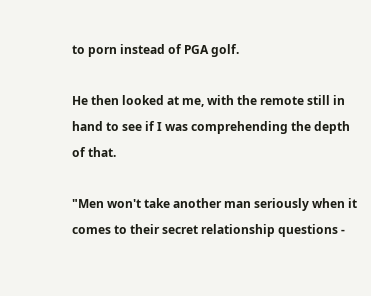to porn instead of PGA golf.

He then looked at me, with the remote still in hand to see if I was comprehending the depth of that.

"Men won't take another man seriously when it comes to their secret relationship questions -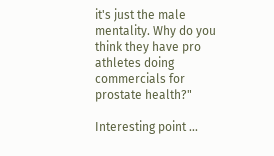it's just the male mentality. Why do you think they have pro athletes doing commercials for prostate health?"

Interesting point ...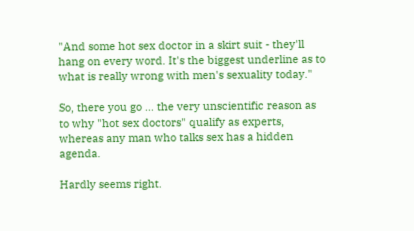"And some hot sex doctor in a skirt suit - they'll hang on every word. It's the biggest underline as to what is really wrong with men's sexuality today."

So, there you go ... the very unscientific reason as to why "hot sex doctors" qualify as experts, whereas any man who talks sex has a hidden agenda.

Hardly seems right.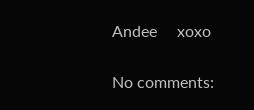Andee     xoxo

No comments: